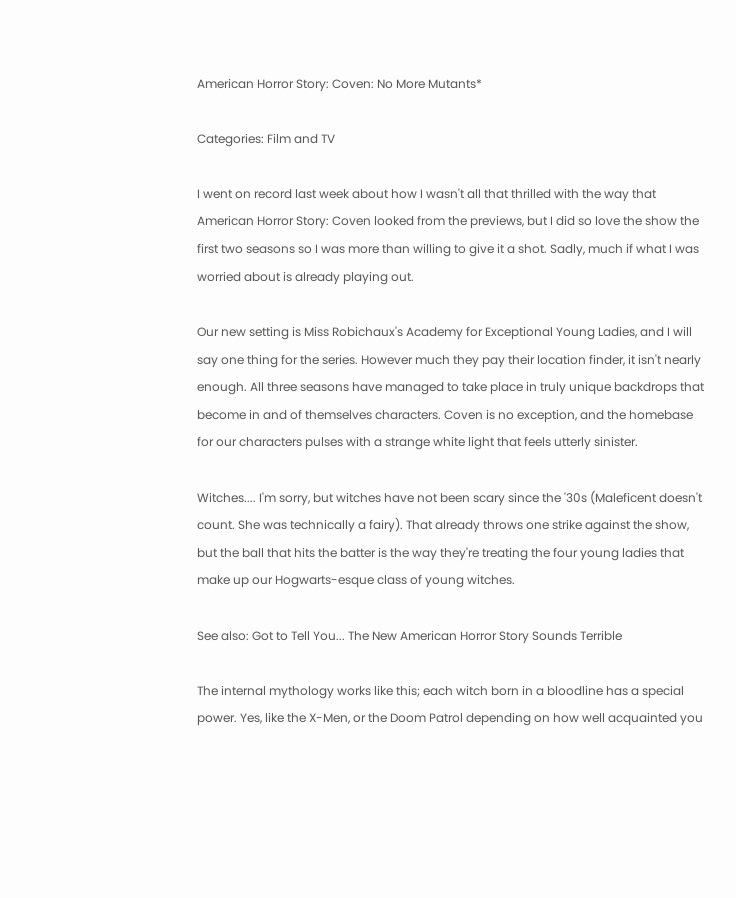American Horror Story: Coven: No More Mutants*

Categories: Film and TV

I went on record last week about how I wasn't all that thrilled with the way that American Horror Story: Coven looked from the previews, but I did so love the show the first two seasons so I was more than willing to give it a shot. Sadly, much if what I was worried about is already playing out.

Our new setting is Miss Robichaux's Academy for Exceptional Young Ladies, and I will say one thing for the series. However much they pay their location finder, it isn't nearly enough. All three seasons have managed to take place in truly unique backdrops that become in and of themselves characters. Coven is no exception, and the homebase for our characters pulses with a strange white light that feels utterly sinister.

Witches.... I'm sorry, but witches have not been scary since the '30s (Maleficent doesn't count. She was technically a fairy). That already throws one strike against the show, but the ball that hits the batter is the way they're treating the four young ladies that make up our Hogwarts-esque class of young witches.

See also: Got to Tell You... The New American Horror Story Sounds Terrible

The internal mythology works like this; each witch born in a bloodline has a special power. Yes, like the X-Men, or the Doom Patrol depending on how well acquainted you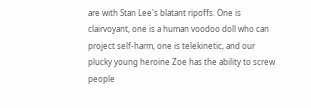are with Stan Lee's blatant ripoffs. One is clairvoyant, one is a human voodoo doll who can project self-harm, one is telekinetic, and our plucky young heroine Zoe has the ability to screw people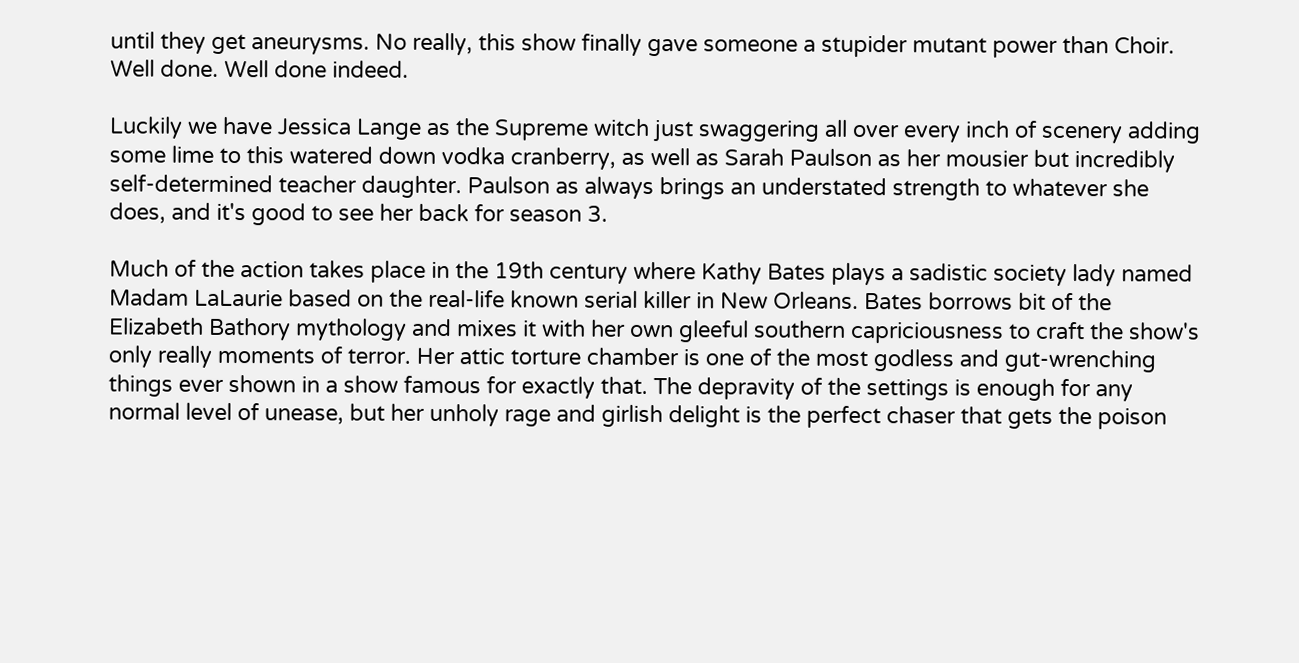until they get aneurysms. No really, this show finally gave someone a stupider mutant power than Choir. Well done. Well done indeed.

Luckily we have Jessica Lange as the Supreme witch just swaggering all over every inch of scenery adding some lime to this watered down vodka cranberry, as well as Sarah Paulson as her mousier but incredibly self-determined teacher daughter. Paulson as always brings an understated strength to whatever she does, and it's good to see her back for season 3.

Much of the action takes place in the 19th century where Kathy Bates plays a sadistic society lady named Madam LaLaurie based on the real-life known serial killer in New Orleans. Bates borrows bit of the Elizabeth Bathory mythology and mixes it with her own gleeful southern capriciousness to craft the show's only really moments of terror. Her attic torture chamber is one of the most godless and gut-wrenching things ever shown in a show famous for exactly that. The depravity of the settings is enough for any normal level of unease, but her unholy rage and girlish delight is the perfect chaser that gets the poison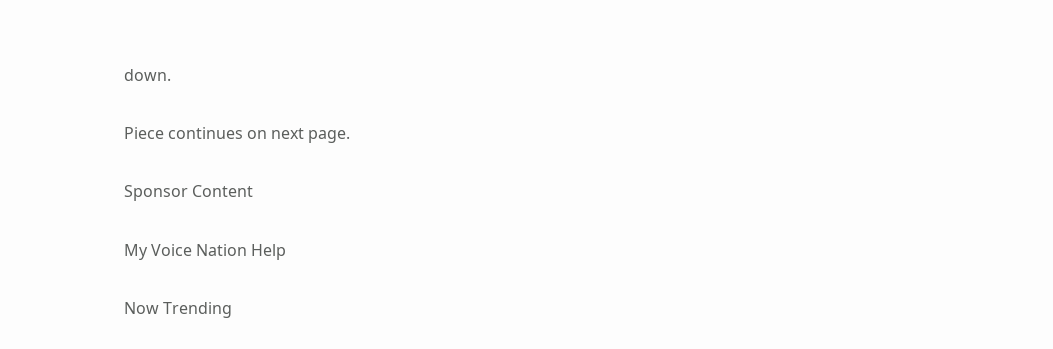down.

Piece continues on next page.

Sponsor Content

My Voice Nation Help

Now Trending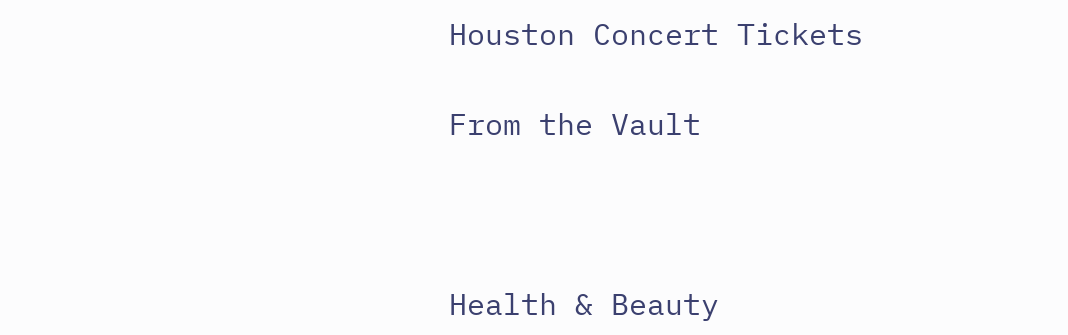Houston Concert Tickets

From the Vault



Health & Beauty